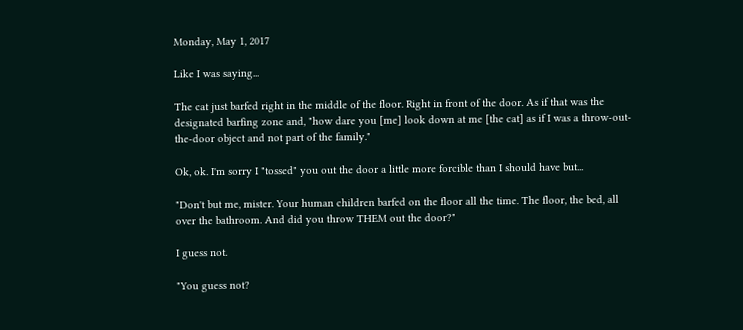Monday, May 1, 2017

Like I was saying...

The cat just barfed right in the middle of the floor. Right in front of the door. As if that was the designated barfing zone and, "how dare you [me] look down at me [the cat] as if I was a throw-out-the-door object and not part of the family."

Ok, ok. I'm sorry I "tossed" you out the door a little more forcible than I should have but...

"Don't but me, mister. Your human children barfed on the floor all the time. The floor, the bed, all over the bathroom. And did you throw THEM out the door?"

I guess not.

"You guess not?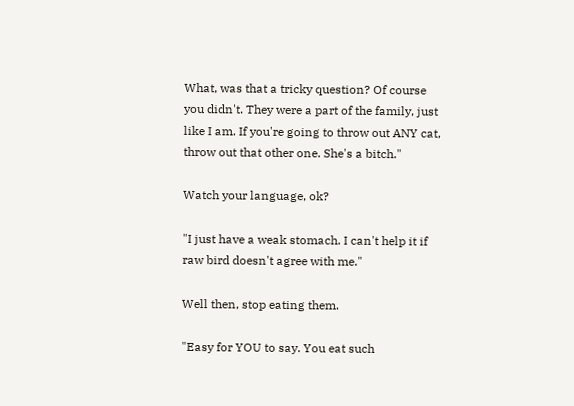What, was that a tricky question? Of course you didn't. They were a part of the family, just like I am. If you're going to throw out ANY cat, throw out that other one. She's a bitch."

Watch your language, ok?

"I just have a weak stomach. I can't help it if raw bird doesn't agree with me."

Well then, stop eating them.

"Easy for YOU to say. You eat such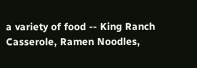a variety of food -- King Ranch Casserole, Ramen Noodles,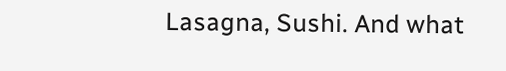Lasagna, Sushi. And what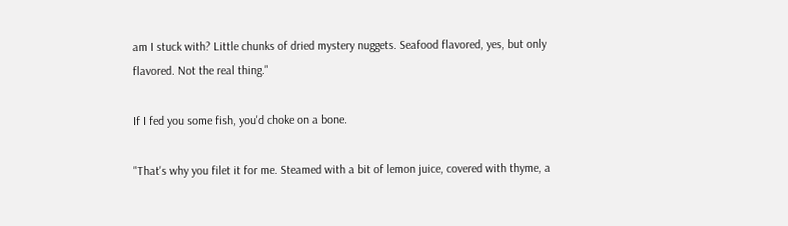am I stuck with? Little chunks of dried mystery nuggets. Seafood flavored, yes, but only flavored. Not the real thing."

If I fed you some fish, you'd choke on a bone.

"That's why you filet it for me. Steamed with a bit of lemon juice, covered with thyme, a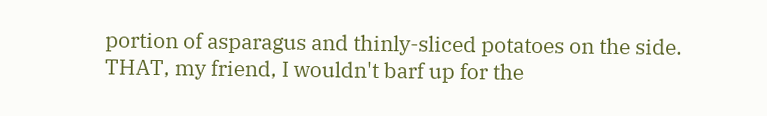portion of asparagus and thinly-sliced potatoes on the side. THAT, my friend, I wouldn't barf up for the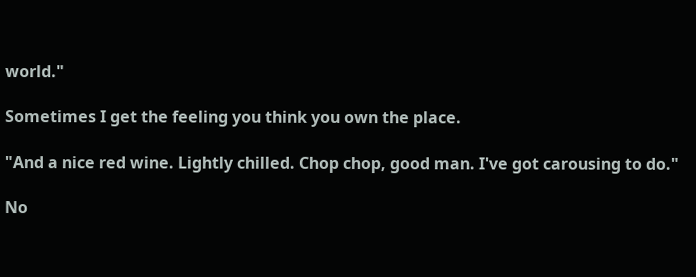world."

Sometimes I get the feeling you think you own the place.

"And a nice red wine. Lightly chilled. Chop chop, good man. I've got carousing to do."

No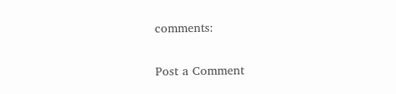comments:

Post a Comment